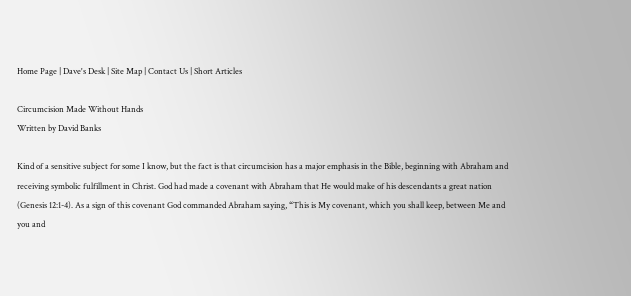Home Page | Dave's Desk | Site Map | Contact Us | Short Articles

Circumcision Made Without Hands
Written by David Banks

Kind of a sensitive subject for some I know, but the fact is that circumcision has a major emphasis in the Bible, beginning with Abraham and receiving symbolic fulfillment in Christ. God had made a covenant with Abraham that He would make of his descendants a great nation (Genesis 12:1-4). As a sign of this covenant God commanded Abraham saying, “This is My covenant, which you shall keep, between Me and you and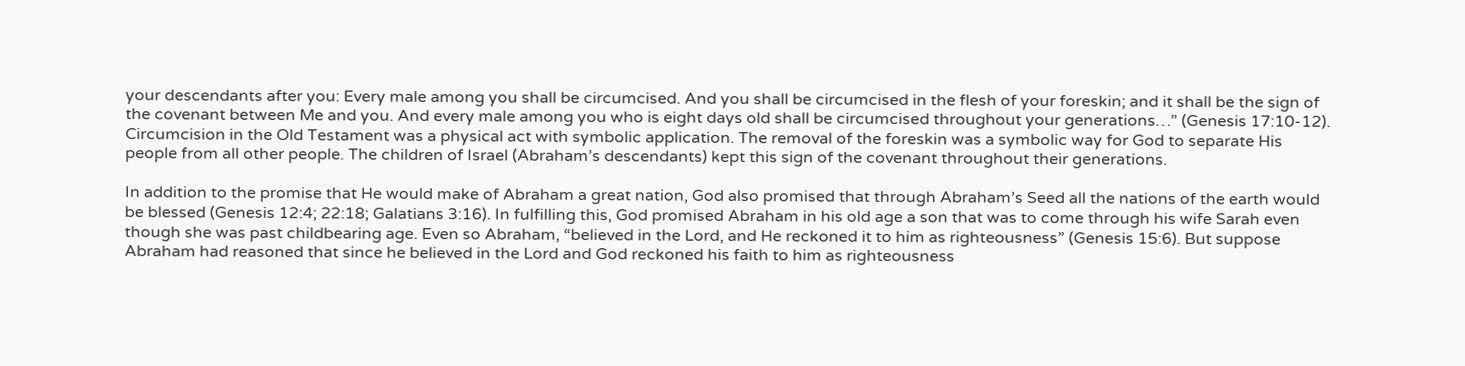your descendants after you: Every male among you shall be circumcised. And you shall be circumcised in the flesh of your foreskin; and it shall be the sign of the covenant between Me and you. And every male among you who is eight days old shall be circumcised throughout your generations…” (Genesis 17:10-12). Circumcision in the Old Testament was a physical act with symbolic application. The removal of the foreskin was a symbolic way for God to separate His people from all other people. The children of Israel (Abraham’s descendants) kept this sign of the covenant throughout their generations.

In addition to the promise that He would make of Abraham a great nation, God also promised that through Abraham’s Seed all the nations of the earth would be blessed (Genesis 12:4; 22:18; Galatians 3:16). In fulfilling this, God promised Abraham in his old age a son that was to come through his wife Sarah even though she was past childbearing age. Even so Abraham, “believed in the Lord, and He reckoned it to him as righteousness” (Genesis 15:6). But suppose Abraham had reasoned that since he believed in the Lord and God reckoned his faith to him as righteousness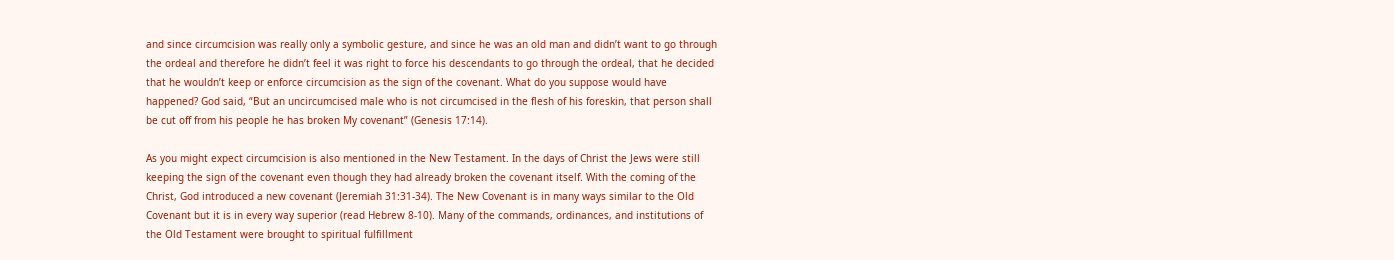and since circumcision was really only a symbolic gesture, and since he was an old man and didn’t want to go through the ordeal and therefore he didn’t feel it was right to force his descendants to go through the ordeal, that he decided that he wouldn’t keep or enforce circumcision as the sign of the covenant. What do you suppose would have happened? God said, “But an uncircumcised male who is not circumcised in the flesh of his foreskin, that person shall be cut off from his people he has broken My covenant” (Genesis 17:14).

As you might expect circumcision is also mentioned in the New Testament. In the days of Christ the Jews were still keeping the sign of the covenant even though they had already broken the covenant itself. With the coming of the Christ, God introduced a new covenant (Jeremiah 31:31-34). The New Covenant is in many ways similar to the Old Covenant but it is in every way superior (read Hebrew 8-10). Many of the commands, ordinances, and institutions of the Old Testament were brought to spiritual fulfillment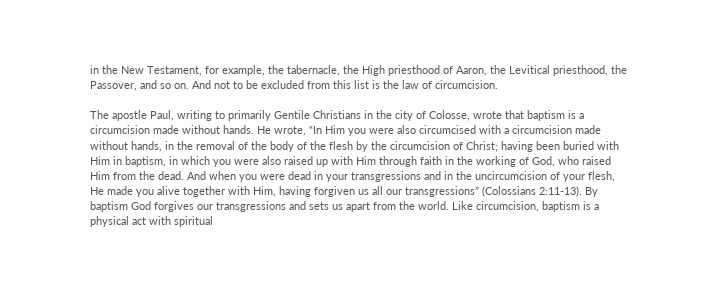in the New Testament, for example, the tabernacle, the High priesthood of Aaron, the Levitical priesthood, the Passover, and so on. And not to be excluded from this list is the law of circumcision.

The apostle Paul, writing to primarily Gentile Christians in the city of Colosse, wrote that baptism is a circumcision made without hands. He wrote, “In Him you were also circumcised with a circumcision made without hands, in the removal of the body of the flesh by the circumcision of Christ; having been buried with Him in baptism, in which you were also raised up with Him through faith in the working of God, who raised Him from the dead. And when you were dead in your transgressions and in the uncircumcision of your flesh, He made you alive together with Him, having forgiven us all our transgressions” (Colossians 2:11-13). By baptism God forgives our transgressions and sets us apart from the world. Like circumcision, baptism is a physical act with spiritual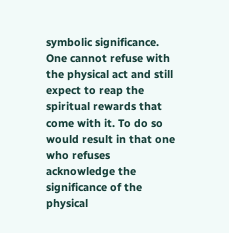symbolic significance. One cannot refuse with the physical act and still expect to reap the spiritual rewards that come with it. To do so would result in that one who refuses acknowledge the significance of the physical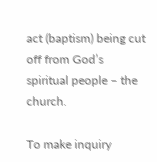act (baptism) being cut off from God’s spiritual people – the church.

To make inquiry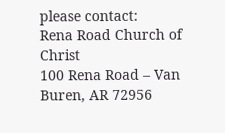please contact:
Rena Road Church of Christ
100 Rena Road – Van Buren, AR 72956